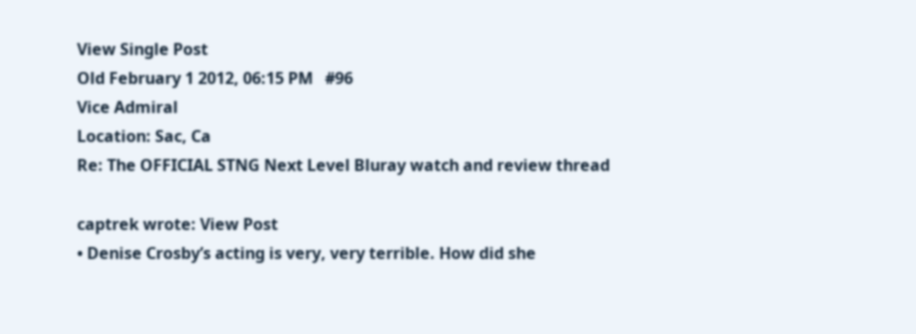View Single Post
Old February 1 2012, 06:15 PM   #96
Vice Admiral
Location: Sac, Ca
Re: The OFFICIAL STNG Next Level Bluray watch and review thread

captrek wrote: View Post
• Denise Crosby’s acting is very, very terrible. How did she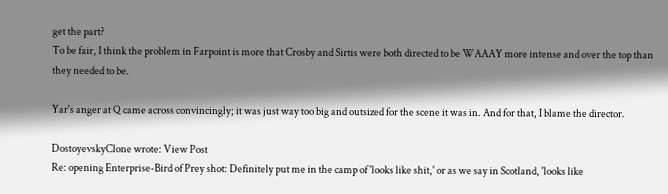get the part?
To be fair, I think the problem in Farpoint is more that Crosby and Sirtis were both directed to be WAAAY more intense and over the top than they needed to be.

Yar's anger at Q came across convincingly; it was just way too big and outsized for the scene it was in. And for that, I blame the director.

DostoyevskyClone wrote: View Post
Re: opening Enterprise-Bird of Prey shot: Definitely put me in the camp of 'looks like shit,' or as we say in Scotland, 'looks like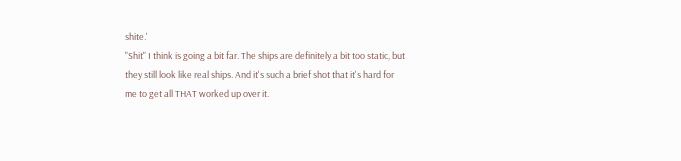shite.'
"Shit" I think is going a bit far. The ships are definitely a bit too static, but they still look like real ships. And it's such a brief shot that it's hard for me to get all THAT worked up over it.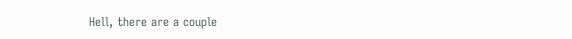Hell, there are a couple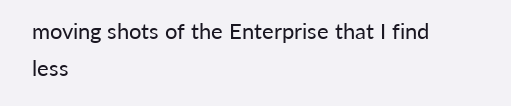moving shots of the Enterprise that I find less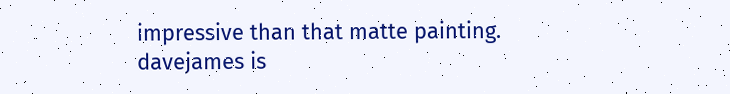impressive than that matte painting.
davejames is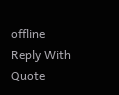offline   Reply With Quote